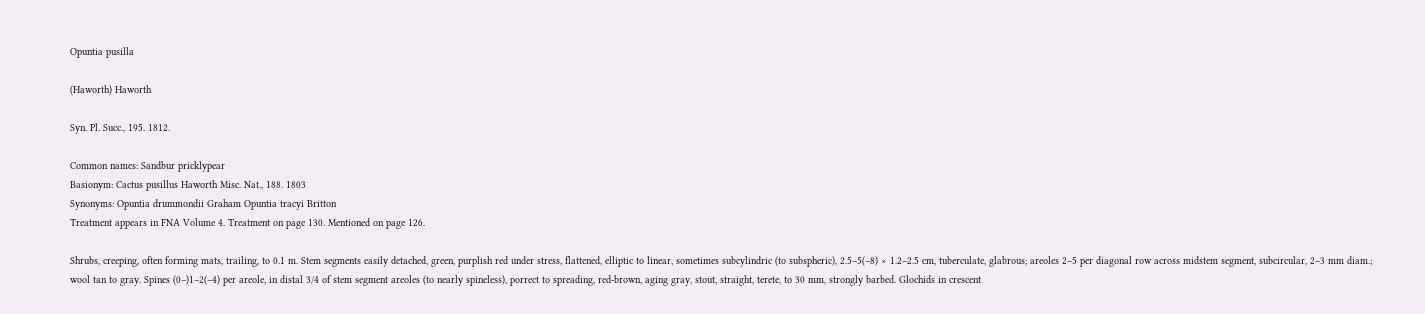Opuntia pusilla

(Haworth) Haworth

Syn. Pl. Succ., 195. 1812.

Common names: Sandbur pricklypear
Basionym: Cactus pusillus Haworth Misc. Nat., 188. 1803
Synonyms: Opuntia drummondii Graham Opuntia tracyi Britton
Treatment appears in FNA Volume 4. Treatment on page 130. Mentioned on page 126.

Shrubs, creeping, often forming mats, trailing, to 0.1 m. Stem segments easily detached, green, purplish red under stress, flattened, elliptic to linear, sometimes subcylindric (to subspheric), 2.5–5(–8) × 1.2–2.5 cm, tuberculate, glabrous; areoles 2–5 per diagonal row across midstem segment, subcircular, 2–3 mm diam.; wool tan to gray. Spines (0–)1–2(–4) per areole, in distal 3/4 of stem segment areoles (to nearly spineless), porrect to spreading, red-brown, aging gray, stout, straight, terete, to 30 mm, strongly barbed. Glochids in crescent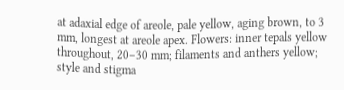at adaxial edge of areole, pale yellow, aging brown, to 3 mm, longest at areole apex. Flowers: inner tepals yellow throughout, 20–30 mm; filaments and anthers yellow; style and stigma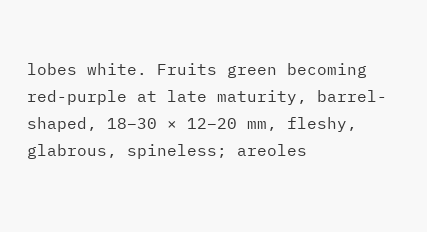lobes white. Fruits green becoming red-purple at late maturity, barrel-shaped, 18–30 × 12–20 mm, fleshy, glabrous, spineless; areoles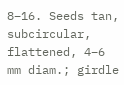8–16. Seeds tan, subcircular, flattened, 4–6 mm diam.; girdle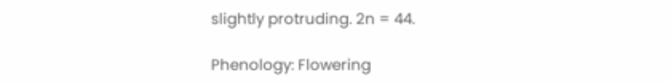slightly protruding. 2n = 44.

Phenology: Flowering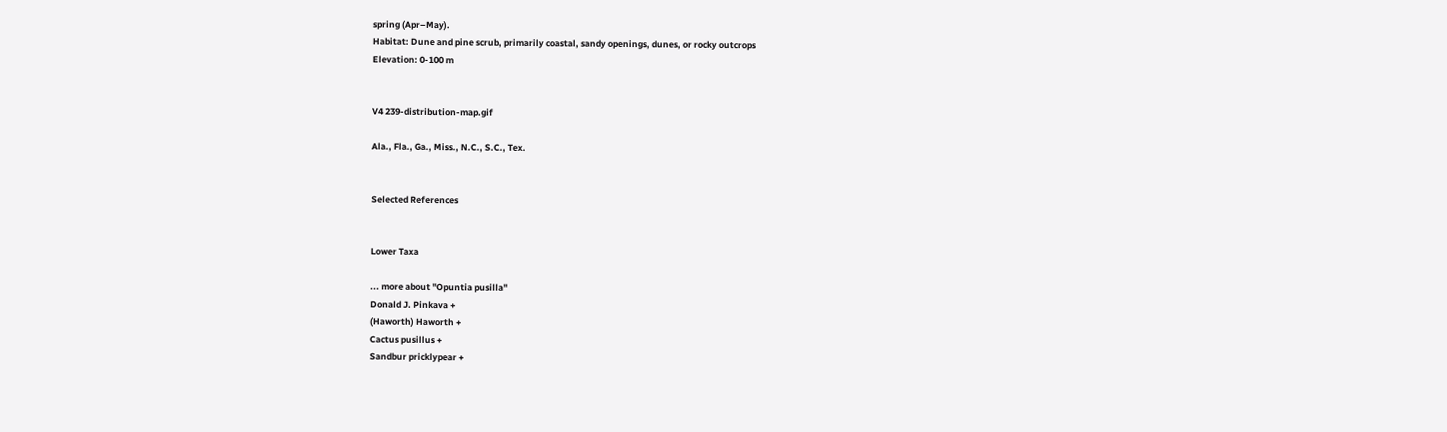spring (Apr–May).
Habitat: Dune and pine scrub, primarily coastal, sandy openings, dunes, or rocky outcrops
Elevation: 0-100 m


V4 239-distribution-map.gif

Ala., Fla., Ga., Miss., N.C., S.C., Tex.


Selected References


Lower Taxa

... more about "Opuntia pusilla"
Donald J. Pinkava +
(Haworth) Haworth +
Cactus pusillus +
Sandbur pricklypear +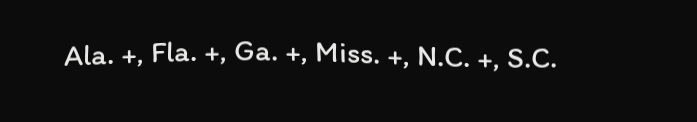Ala. +, Fla. +, Ga. +, Miss. +, N.C. +, S.C.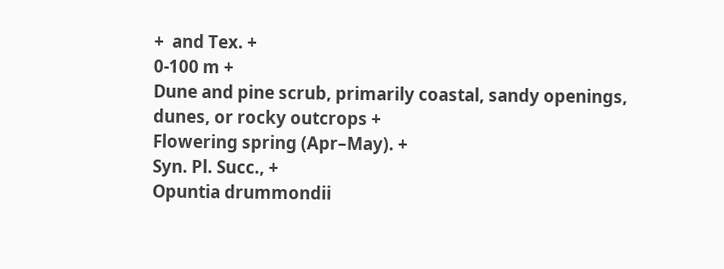+  and Tex. +
0-100 m +
Dune and pine scrub, primarily coastal, sandy openings, dunes, or rocky outcrops +
Flowering spring (Apr–May). +
Syn. Pl. Succ., +
Opuntia drummondii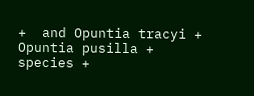+  and Opuntia tracyi +
Opuntia pusilla +
species +